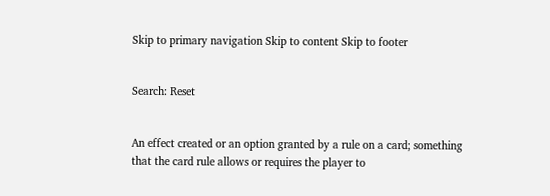Skip to primary navigation Skip to content Skip to footer


Search: Reset


An effect created or an option granted by a rule on a card; something that the card rule allows or requires the player to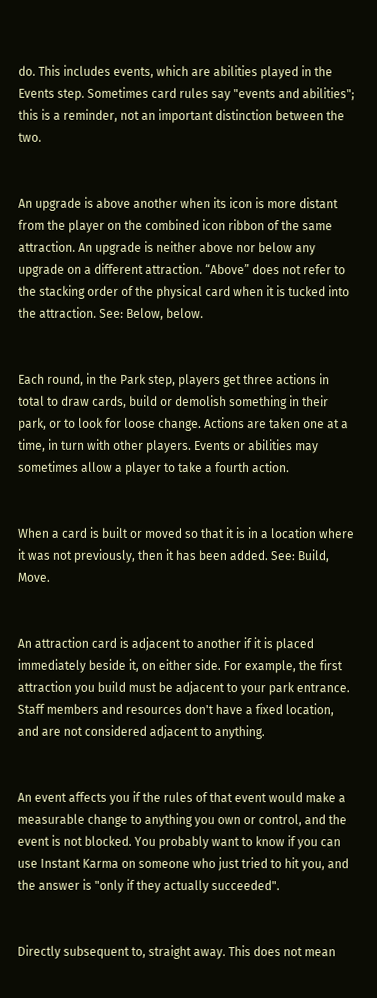do. This includes events, which are abilities played in the Events step. Sometimes card rules say "events and abilities"; this is a reminder, not an important distinction between the two.


An upgrade is above another when its icon is more distant from the player on the combined icon ribbon of the same attraction. An upgrade is neither above nor below any upgrade on a different attraction. “Above” does not refer to the stacking order of the physical card when it is tucked into the attraction. See: Below, below.


Each round, in the Park step, players get three actions in total to draw cards, build or demolish something in their park, or to look for loose change. Actions are taken one at a time, in turn with other players. Events or abilities may sometimes allow a player to take a fourth action.


When a card is built or moved so that it is in a location where it was not previously, then it has been added. See: Build, Move.


An attraction card is adjacent to another if it is placed immediately beside it, on either side. For example, the first attraction you build must be adjacent to your park entrance. Staff members and resources don't have a fixed location, and are not considered adjacent to anything.


An event affects you if the rules of that event would make a measurable change to anything you own or control, and the event is not blocked. You probably want to know if you can use Instant Karma on someone who just tried to hit you, and the answer is "only if they actually succeeded".


Directly subsequent to, straight away. This does not mean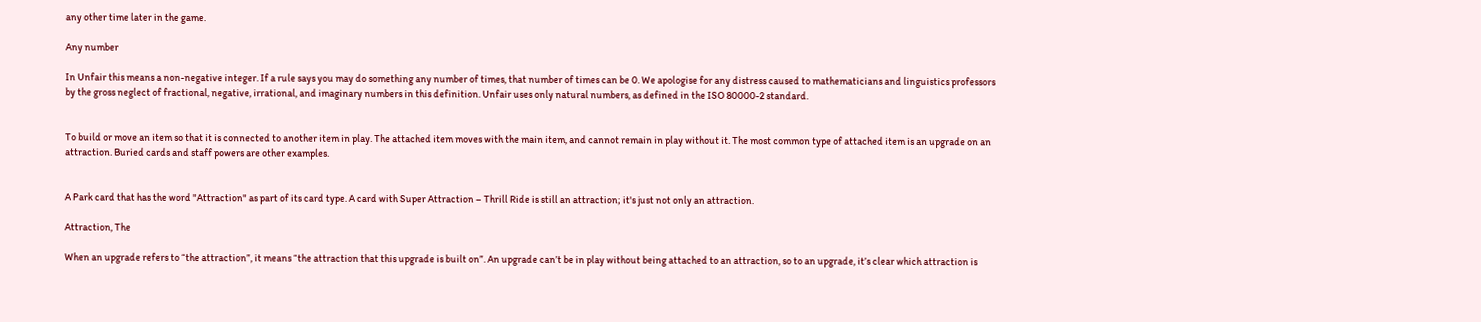any other time later in the game.

Any number

In Unfair this means a non-negative integer. If a rule says you may do something any number of times, that number of times can be 0. We apologise for any distress caused to mathematicians and linguistics professors by the gross neglect of fractional, negative, irrational, and imaginary numbers in this definition. Unfair uses only natural numbers, as defined in the ISO 80000-2 standard.


To build or move an item so that it is connected to another item in play. The attached item moves with the main item, and cannot remain in play without it. The most common type of attached item is an upgrade on an attraction. Buried cards and staff powers are other examples.


A Park card that has the word "Attraction" as part of its card type. A card with Super Attraction – Thrill Ride is still an attraction; it's just not only an attraction.

Attraction, The

When an upgrade refers to “the attraction”, it means “the attraction that this upgrade is built on”. An upgrade can’t be in play without being attached to an attraction, so to an upgrade, it’s clear which attraction is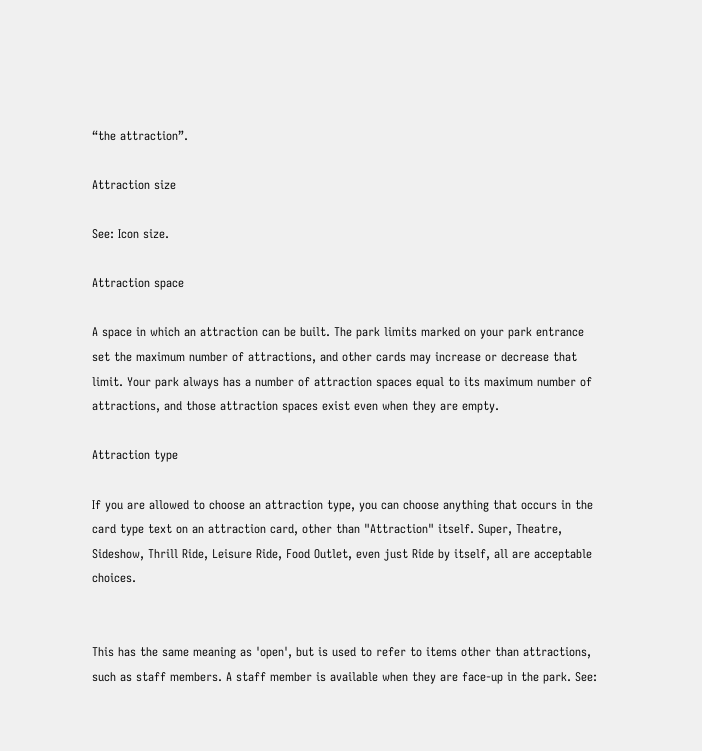“the attraction”.

Attraction size

See: Icon size.

Attraction space

A space in which an attraction can be built. The park limits marked on your park entrance set the maximum number of attractions, and other cards may increase or decrease that limit. Your park always has a number of attraction spaces equal to its maximum number of attractions, and those attraction spaces exist even when they are empty.

Attraction type

If you are allowed to choose an attraction type, you can choose anything that occurs in the card type text on an attraction card, other than "Attraction" itself. Super, Theatre, Sideshow, Thrill Ride, Leisure Ride, Food Outlet, even just Ride by itself, all are acceptable choices.


This has the same meaning as 'open', but is used to refer to items other than attractions, such as staff members. A staff member is available when they are face-up in the park. See: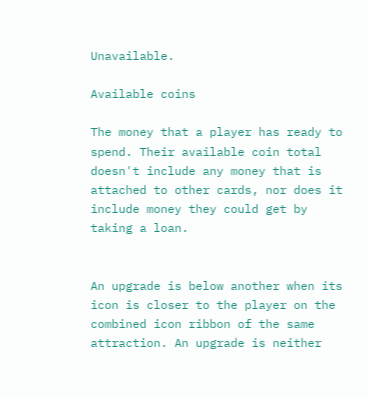Unavailable.

Available coins

The money that a player has ready to spend. Their available coin total doesn't include any money that is attached to other cards, nor does it include money they could get by taking a loan.


An upgrade is below another when its icon is closer to the player on the combined icon ribbon of the same attraction. An upgrade is neither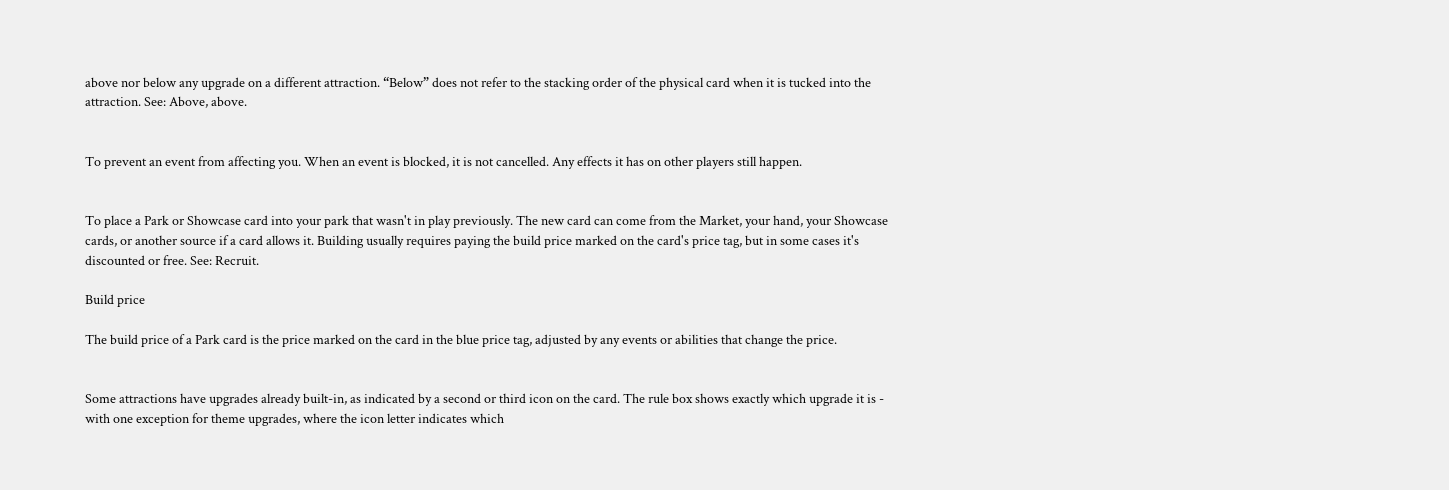above nor below any upgrade on a different attraction. “Below” does not refer to the stacking order of the physical card when it is tucked into the attraction. See: Above, above.


To prevent an event from affecting you. When an event is blocked, it is not cancelled. Any effects it has on other players still happen.


To place a Park or Showcase card into your park that wasn't in play previously. The new card can come from the Market, your hand, your Showcase cards, or another source if a card allows it. Building usually requires paying the build price marked on the card's price tag, but in some cases it's discounted or free. See: Recruit.

Build price

The build price of a Park card is the price marked on the card in the blue price tag, adjusted by any events or abilities that change the price.


Some attractions have upgrades already built-in, as indicated by a second or third icon on the card. The rule box shows exactly which upgrade it is - with one exception for theme upgrades, where the icon letter indicates which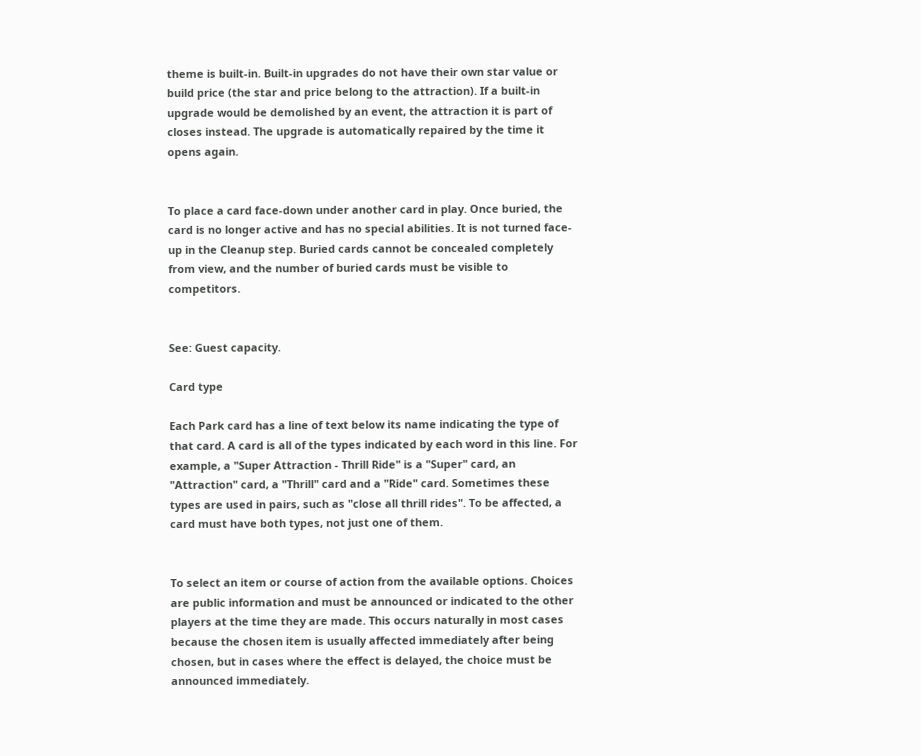theme is built-in. Built-in upgrades do not have their own star value or build price (the star and price belong to the attraction). If a built-in upgrade would be demolished by an event, the attraction it is part of closes instead. The upgrade is automatically repaired by the time it opens again.


To place a card face-down under another card in play. Once buried, the card is no longer active and has no special abilities. It is not turned face-up in the Cleanup step. Buried cards cannot be concealed completely from view, and the number of buried cards must be visible to competitors.


See: Guest capacity.

Card type

Each Park card has a line of text below its name indicating the type of that card. A card is all of the types indicated by each word in this line. For example, a "Super Attraction - Thrill Ride" is a "Super" card, an "Attraction" card, a "Thrill" card and a "Ride" card. Sometimes these types are used in pairs, such as "close all thrill rides". To be affected, a card must have both types, not just one of them.


To select an item or course of action from the available options. Choices are public information and must be announced or indicated to the other players at the time they are made. This occurs naturally in most cases because the chosen item is usually affected immediately after being chosen, but in cases where the effect is delayed, the choice must be announced immediately.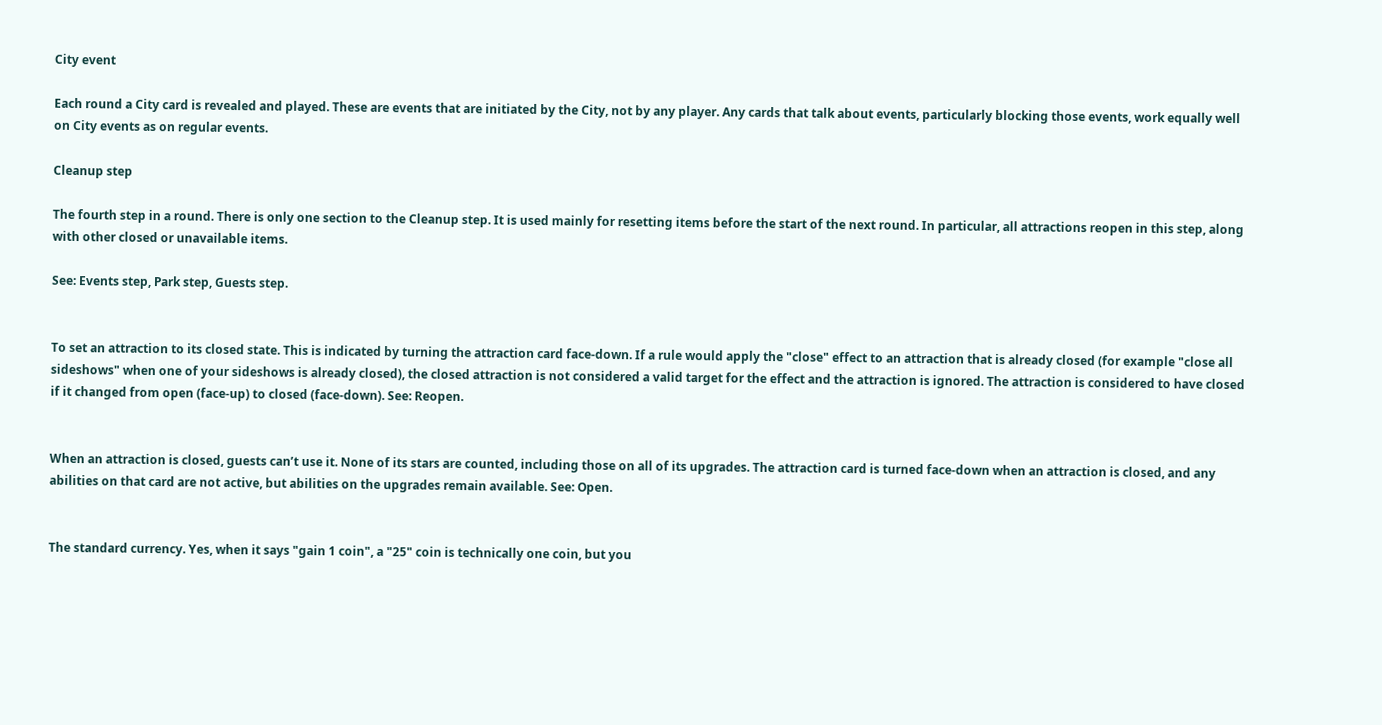City event

Each round a City card is revealed and played. These are events that are initiated by the City, not by any player. Any cards that talk about events, particularly blocking those events, work equally well on City events as on regular events.

Cleanup step

The fourth step in a round. There is only one section to the Cleanup step. It is used mainly for resetting items before the start of the next round. In particular, all attractions reopen in this step, along with other closed or unavailable items.

See: Events step, Park step, Guests step.


To set an attraction to its closed state. This is indicated by turning the attraction card face-down. If a rule would apply the "close" effect to an attraction that is already closed (for example "close all sideshows" when one of your sideshows is already closed), the closed attraction is not considered a valid target for the effect and the attraction is ignored. The attraction is considered to have closed if it changed from open (face-up) to closed (face-down). See: Reopen.


When an attraction is closed, guests can’t use it. None of its stars are counted, including those on all of its upgrades. The attraction card is turned face-down when an attraction is closed, and any abilities on that card are not active, but abilities on the upgrades remain available. See: Open.


The standard currency. Yes, when it says "gain 1 coin", a "25" coin is technically one coin, but you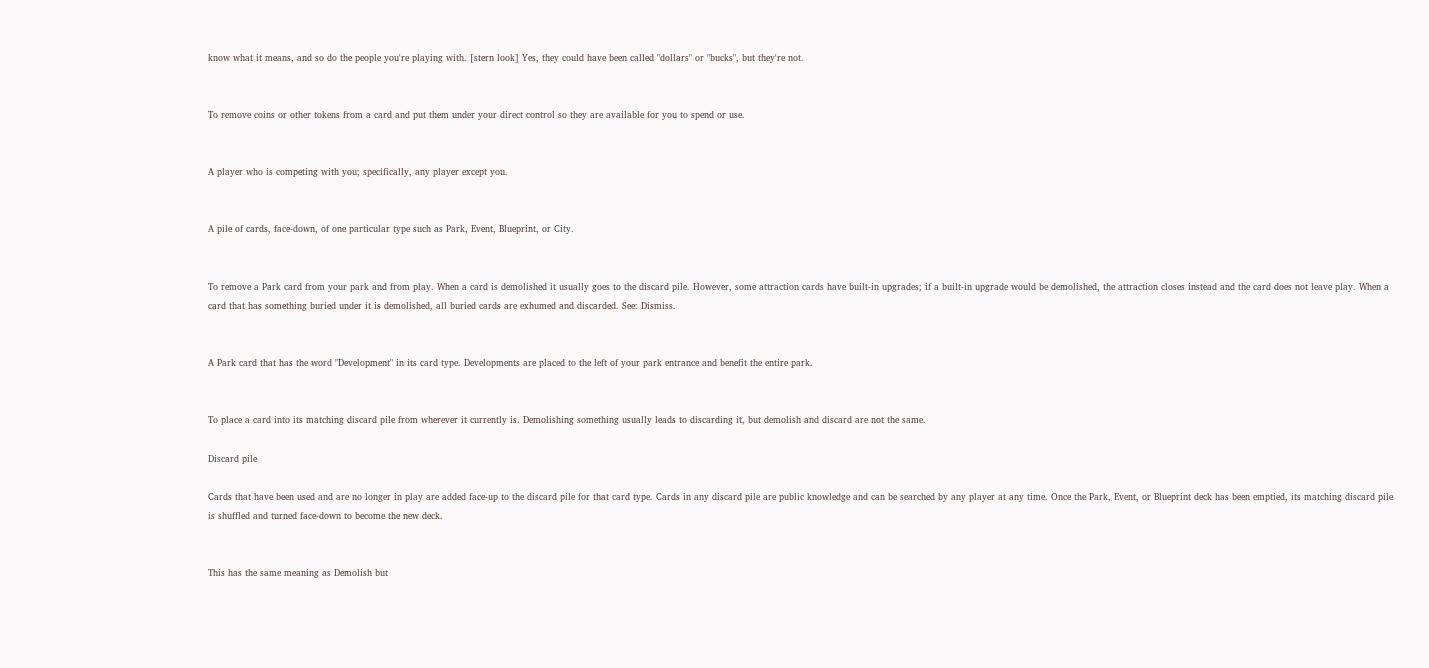know what it means, and so do the people you're playing with. [stern look] Yes, they could have been called "dollars" or "bucks", but they're not.


To remove coins or other tokens from a card and put them under your direct control so they are available for you to spend or use.


A player who is competing with you; specifically, any player except you.


A pile of cards, face-down, of one particular type such as Park, Event, Blueprint, or City.


To remove a Park card from your park and from play. When a card is demolished it usually goes to the discard pile. However, some attraction cards have built-in upgrades; if a built-in upgrade would be demolished, the attraction closes instead and the card does not leave play. When a card that has something buried under it is demolished, all buried cards are exhumed and discarded. See: Dismiss.


A Park card that has the word "Development" in its card type. Developments are placed to the left of your park entrance and benefit the entire park.


To place a card into its matching discard pile from wherever it currently is. Demolishing something usually leads to discarding it, but demolish and discard are not the same.

Discard pile

Cards that have been used and are no longer in play are added face-up to the discard pile for that card type. Cards in any discard pile are public knowledge and can be searched by any player at any time. Once the Park, Event, or Blueprint deck has been emptied, its matching discard pile is shuffled and turned face-down to become the new deck.


This has the same meaning as Demolish but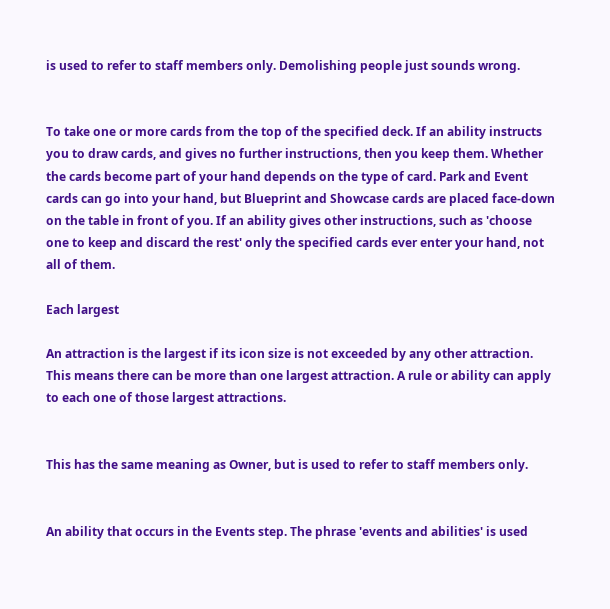is used to refer to staff members only. Demolishing people just sounds wrong.


To take one or more cards from the top of the specified deck. If an ability instructs you to draw cards, and gives no further instructions, then you keep them. Whether the cards become part of your hand depends on the type of card. Park and Event cards can go into your hand, but Blueprint and Showcase cards are placed face-down on the table in front of you. If an ability gives other instructions, such as 'choose one to keep and discard the rest' only the specified cards ever enter your hand, not all of them.

Each largest

An attraction is the largest if its icon size is not exceeded by any other attraction. This means there can be more than one largest attraction. A rule or ability can apply to each one of those largest attractions.


This has the same meaning as Owner, but is used to refer to staff members only.


An ability that occurs in the Events step. The phrase 'events and abilities' is used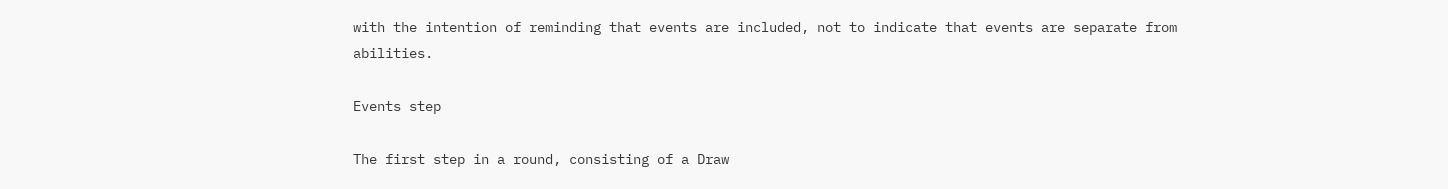with the intention of reminding that events are included, not to indicate that events are separate from abilities.

Events step

The first step in a round, consisting of a Draw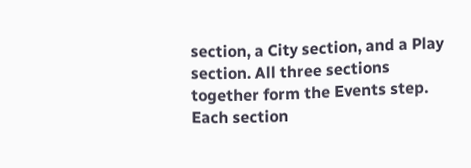section, a City section, and a Play section. All three sections together form the Events step. Each section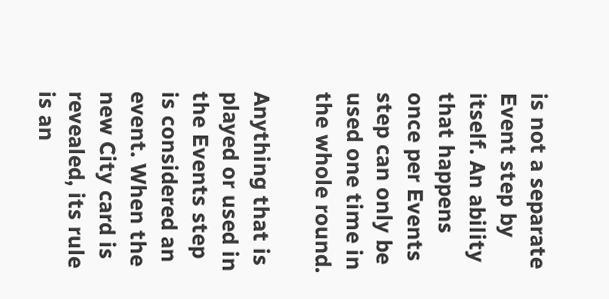is not a separate Event step by itself. An ability that happens once per Events step can only be used one time in the whole round.

Anything that is played or used in the Events step is considered an event. When the new City card is revealed, its rule is an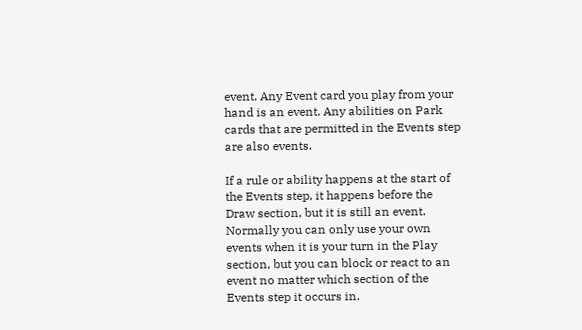event. Any Event card you play from your hand is an event. Any abilities on Park cards that are permitted in the Events step are also events.

If a rule or ability happens at the start of the Events step, it happens before the Draw section, but it is still an event. Normally you can only use your own events when it is your turn in the Play section, but you can block or react to an event no matter which section of the Events step it occurs in.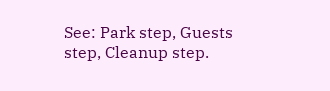See: Park step, Guests step, Cleanup step.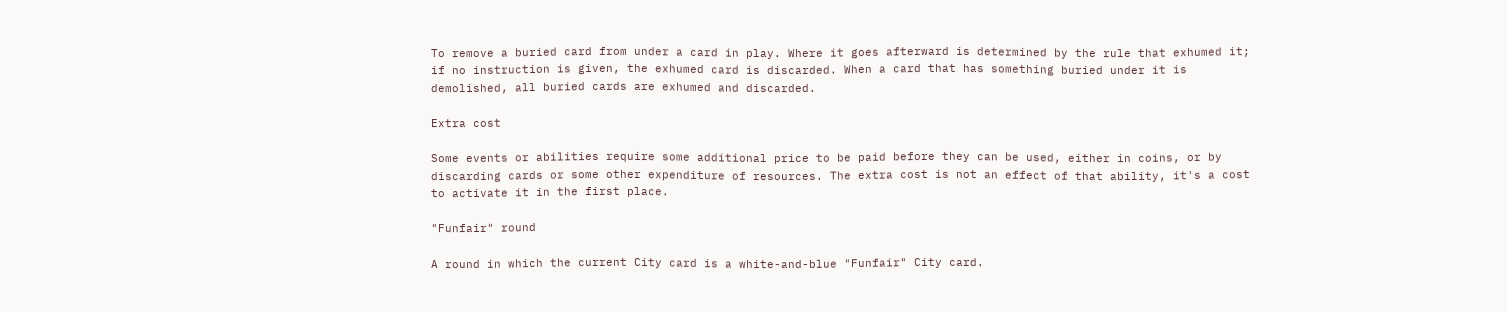To remove a buried card from under a card in play. Where it goes afterward is determined by the rule that exhumed it; if no instruction is given, the exhumed card is discarded. When a card that has something buried under it is demolished, all buried cards are exhumed and discarded.

Extra cost

Some events or abilities require some additional price to be paid before they can be used, either in coins, or by discarding cards or some other expenditure of resources. The extra cost is not an effect of that ability, it's a cost to activate it in the first place.

"Funfair" round

A round in which the current City card is a white-and-blue "Funfair" City card.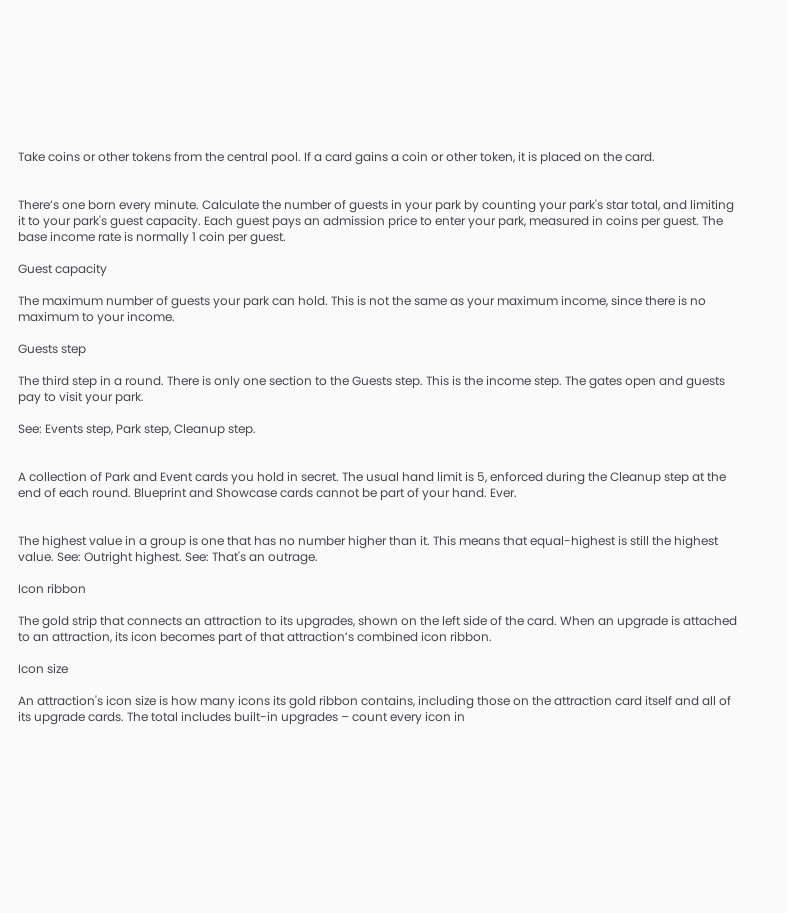Take coins or other tokens from the central pool. If a card gains a coin or other token, it is placed on the card.


There’s one born every minute. Calculate the number of guests in your park by counting your park's star total, and limiting it to your park's guest capacity. Each guest pays an admission price to enter your park, measured in coins per guest. The base income rate is normally 1 coin per guest.

Guest capacity

The maximum number of guests your park can hold. This is not the same as your maximum income, since there is no maximum to your income.

Guests step

The third step in a round. There is only one section to the Guests step. This is the income step. The gates open and guests pay to visit your park.

See: Events step, Park step, Cleanup step.


A collection of Park and Event cards you hold in secret. The usual hand limit is 5, enforced during the Cleanup step at the end of each round. Blueprint and Showcase cards cannot be part of your hand. Ever.


The highest value in a group is one that has no number higher than it. This means that equal-highest is still the highest value. See: Outright highest. See: That's an outrage.

Icon ribbon

The gold strip that connects an attraction to its upgrades, shown on the left side of the card. When an upgrade is attached to an attraction, its icon becomes part of that attraction’s combined icon ribbon.

Icon size

An attraction's icon size is how many icons its gold ribbon contains, including those on the attraction card itself and all of its upgrade cards. The total includes built-in upgrades – count every icon in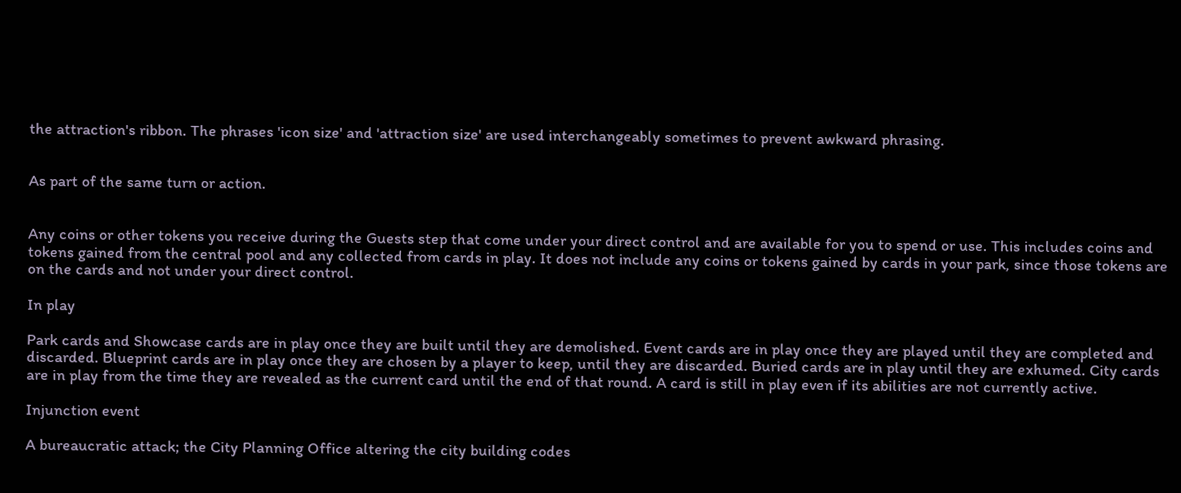the attraction's ribbon. The phrases 'icon size' and 'attraction size' are used interchangeably sometimes to prevent awkward phrasing.


As part of the same turn or action.


Any coins or other tokens you receive during the Guests step that come under your direct control and are available for you to spend or use. This includes coins and tokens gained from the central pool and any collected from cards in play. It does not include any coins or tokens gained by cards in your park, since those tokens are on the cards and not under your direct control.

In play

Park cards and Showcase cards are in play once they are built until they are demolished. Event cards are in play once they are played until they are completed and discarded. Blueprint cards are in play once they are chosen by a player to keep, until they are discarded. Buried cards are in play until they are exhumed. City cards are in play from the time they are revealed as the current card until the end of that round. A card is still in play even if its abilities are not currently active.

Injunction event

A bureaucratic attack; the City Planning Office altering the city building codes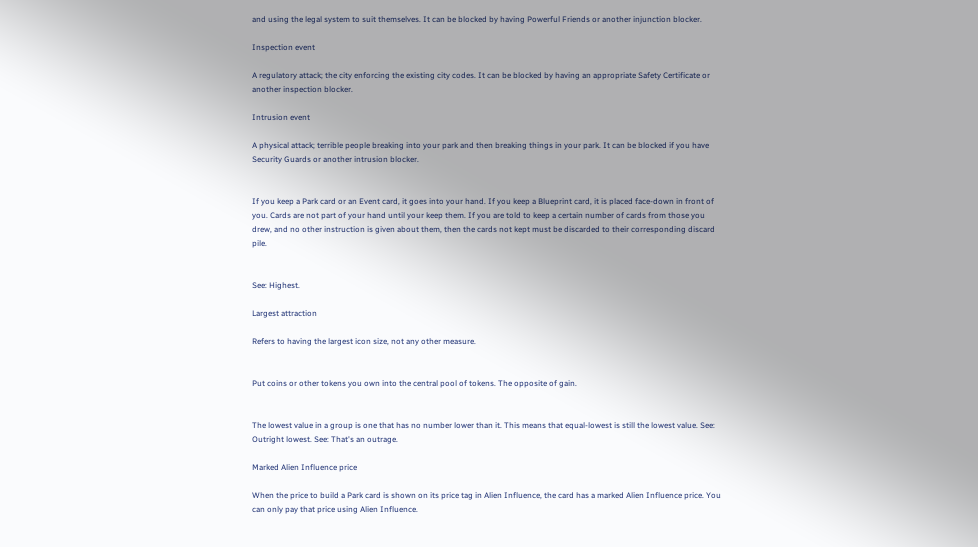and using the legal system to suit themselves. It can be blocked by having Powerful Friends or another injunction blocker.

Inspection event

A regulatory attack; the city enforcing the existing city codes. It can be blocked by having an appropriate Safety Certificate or another inspection blocker.

Intrusion event

A physical attack; terrible people breaking into your park and then breaking things in your park. It can be blocked if you have Security Guards or another intrusion blocker.


If you keep a Park card or an Event card, it goes into your hand. If you keep a Blueprint card, it is placed face-down in front of you. Cards are not part of your hand until your keep them. If you are told to keep a certain number of cards from those you drew, and no other instruction is given about them, then the cards not kept must be discarded to their corresponding discard pile.


See: Highest.

Largest attraction

Refers to having the largest icon size, not any other measure.


Put coins or other tokens you own into the central pool of tokens. The opposite of gain.


The lowest value in a group is one that has no number lower than it. This means that equal-lowest is still the lowest value. See: Outright lowest. See: That's an outrage.

Marked Alien Influence price

When the price to build a Park card is shown on its price tag in Alien Influence, the card has a marked Alien Influence price. You can only pay that price using Alien Influence.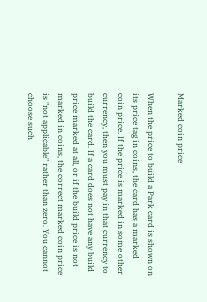Marked coin price

When the price to build a Park card is shown on its price tag in coins, the card has a marked coin price. If the price is marked in some other currency, then you must pay in that currency to build the card. If a card does not have any build price marked at all, or if the build price is not marked in coins, the correct marked coin price is "not applicable" rather than zero. You cannot choose such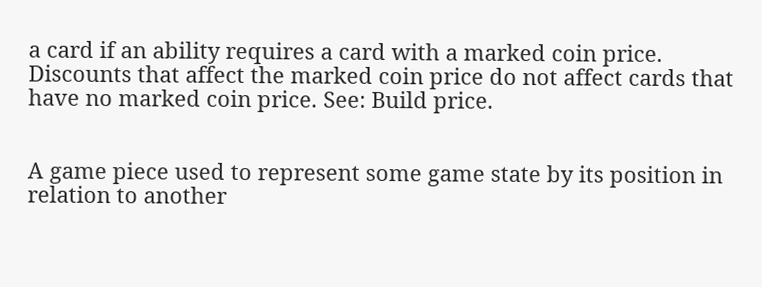a card if an ability requires a card with a marked coin price. Discounts that affect the marked coin price do not affect cards that have no marked coin price. See: Build price.


A game piece used to represent some game state by its position in relation to another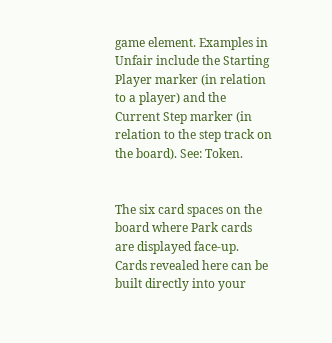game element. Examples in Unfair include the Starting Player marker (in relation to a player) and the Current Step marker (in relation to the step track on the board). See: Token.


The six card spaces on the board where Park cards are displayed face-up. Cards revealed here can be built directly into your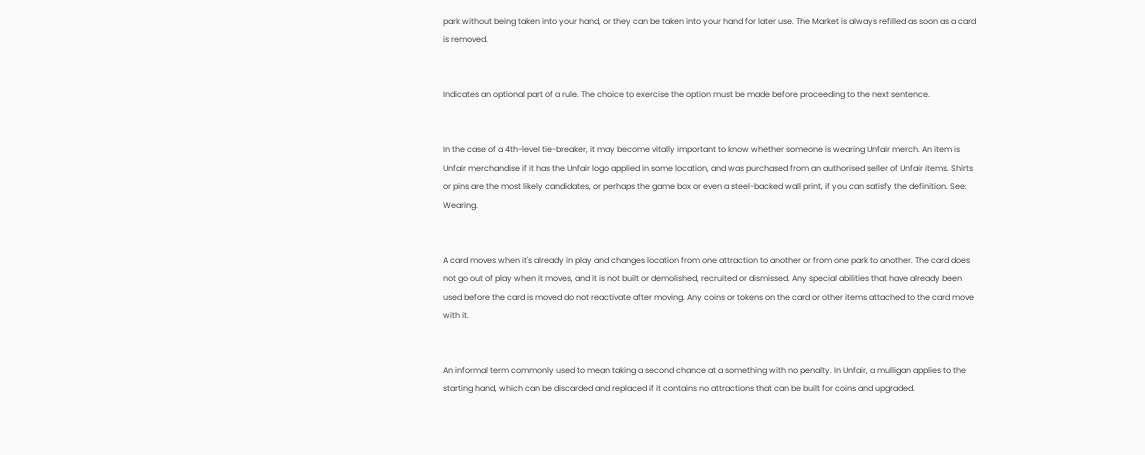park without being taken into your hand, or they can be taken into your hand for later use. The Market is always refilled as soon as a card is removed.


Indicates an optional part of a rule. The choice to exercise the option must be made before proceeding to the next sentence.


In the case of a 4th-level tie-breaker, it may become vitally important to know whether someone is wearing Unfair merch. An item is Unfair merchandise if it has the Unfair logo applied in some location, and was purchased from an authorised seller of Unfair items. Shirts or pins are the most likely candidates, or perhaps the game box or even a steel-backed wall print, if you can satisfy the definition. See: Wearing.


A card moves when it's already in play and changes location from one attraction to another or from one park to another. The card does not go out of play when it moves, and it is not built or demolished, recruited or dismissed. Any special abilities that have already been used before the card is moved do not reactivate after moving. Any coins or tokens on the card or other items attached to the card move with it.


An informal term commonly used to mean taking a second chance at a something with no penalty. In Unfair, a mulligan applies to the starting hand, which can be discarded and replaced if it contains no attractions that can be built for coins and upgraded.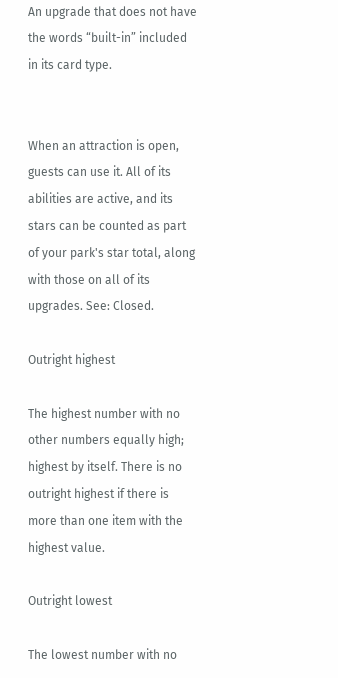An upgrade that does not have the words “built-in” included in its card type.


When an attraction is open, guests can use it. All of its abilities are active, and its stars can be counted as part of your park's star total, along with those on all of its upgrades. See: Closed.

Outright highest

The highest number with no other numbers equally high; highest by itself. There is no outright highest if there is more than one item with the highest value.

Outright lowest

The lowest number with no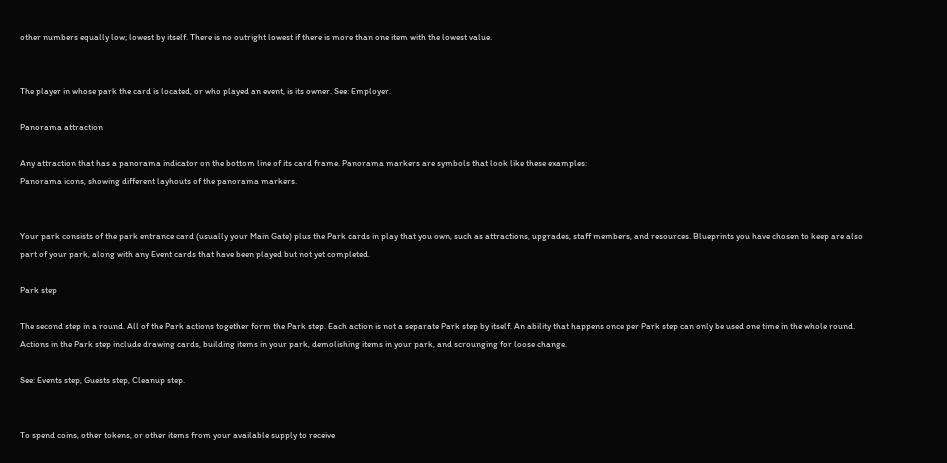other numbers equally low; lowest by itself. There is no outright lowest if there is more than one item with the lowest value.


The player in whose park the card is located, or who played an event, is its owner. See: Employer.

Panorama attraction

Any attraction that has a panorama indicator on the bottom line of its card frame. Panorama markers are symbols that look like these examples:
Panorama icons, showing different layhouts of the panorama markers.


Your park consists of the park entrance card (usually your Main Gate) plus the Park cards in play that you own, such as attractions, upgrades, staff members, and resources. Blueprints you have chosen to keep are also part of your park, along with any Event cards that have been played but not yet completed.

Park step

The second step in a round. All of the Park actions together form the Park step. Each action is not a separate Park step by itself. An ability that happens once per Park step can only be used one time in the whole round. Actions in the Park step include drawing cards, building items in your park, demolishing items in your park, and scrounging for loose change.

See: Events step, Guests step, Cleanup step.


To spend coins, other tokens, or other items from your available supply to receive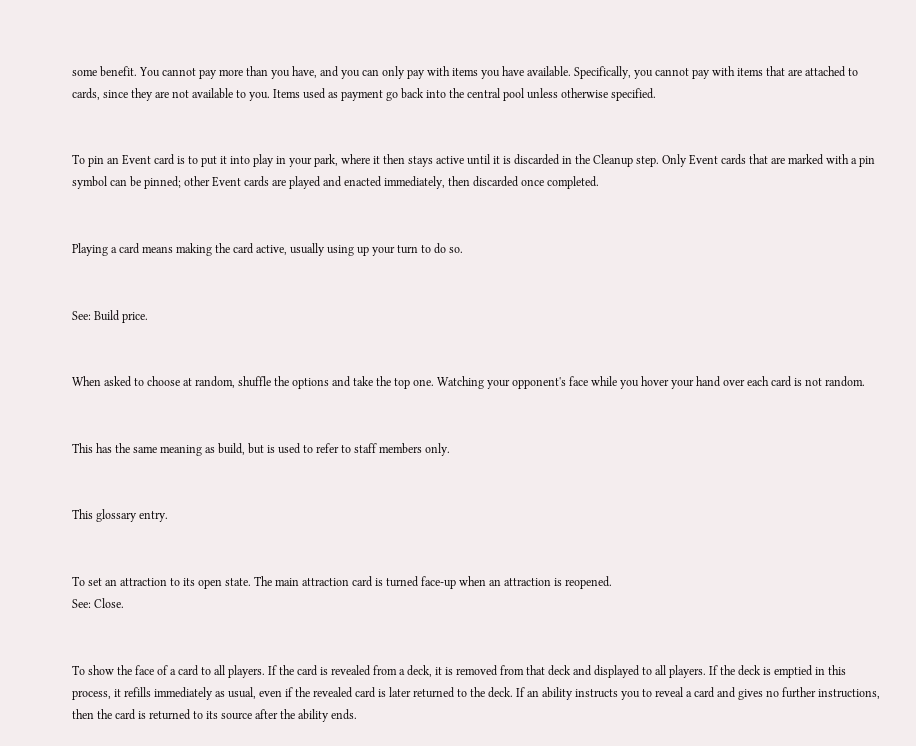some benefit. You cannot pay more than you have, and you can only pay with items you have available. Specifically, you cannot pay with items that are attached to cards, since they are not available to you. Items used as payment go back into the central pool unless otherwise specified.


To pin an Event card is to put it into play in your park, where it then stays active until it is discarded in the Cleanup step. Only Event cards that are marked with a pin symbol can be pinned; other Event cards are played and enacted immediately, then discarded once completed.


Playing a card means making the card active, usually using up your turn to do so.


See: Build price.


When asked to choose at random, shuffle the options and take the top one. Watching your opponent's face while you hover your hand over each card is not random.


This has the same meaning as build, but is used to refer to staff members only.


This glossary entry.


To set an attraction to its open state. The main attraction card is turned face-up when an attraction is reopened.
See: Close.


To show the face of a card to all players. If the card is revealed from a deck, it is removed from that deck and displayed to all players. If the deck is emptied in this process, it refills immediately as usual, even if the revealed card is later returned to the deck. If an ability instructs you to reveal a card and gives no further instructions, then the card is returned to its source after the ability ends.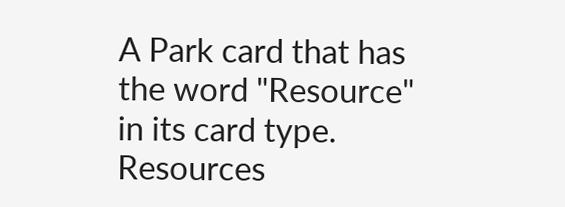A Park card that has the word "Resource" in its card type. Resources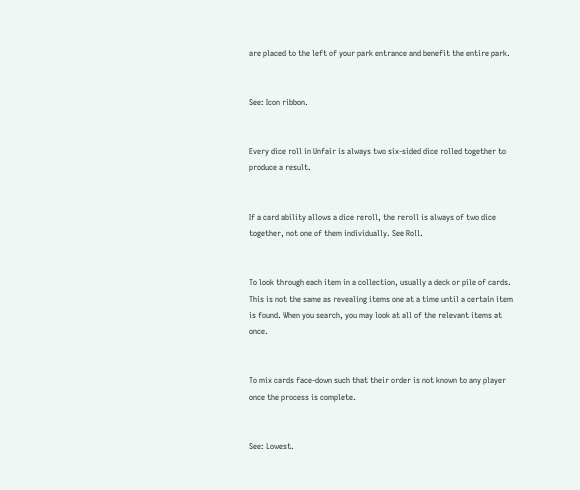are placed to the left of your park entrance and benefit the entire park.


See: Icon ribbon.


Every dice roll in Unfair is always two six-sided dice rolled together to produce a result.


If a card ability allows a dice reroll, the reroll is always of two dice together, not one of them individually. See Roll.


To look through each item in a collection, usually a deck or pile of cards. This is not the same as revealing items one at a time until a certain item is found. When you search, you may look at all of the relevant items at once.


To mix cards face-down such that their order is not known to any player once the process is complete.


See: Lowest.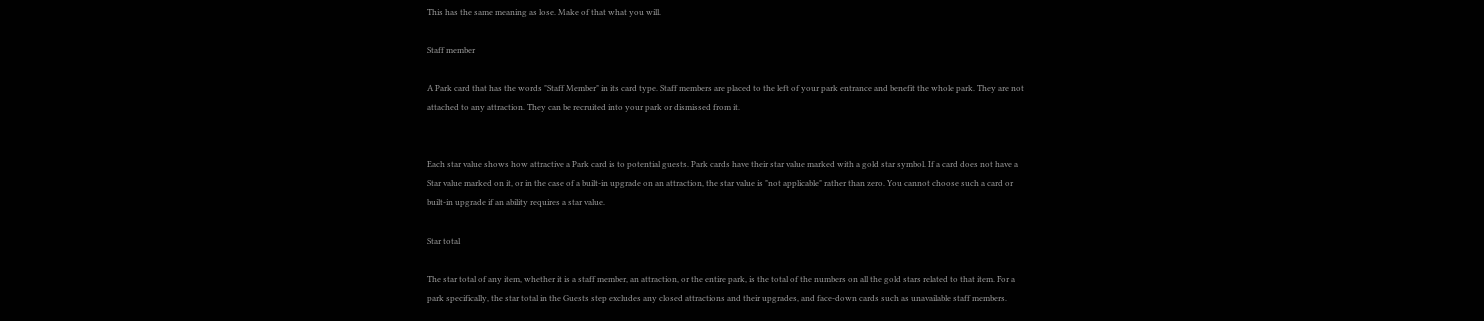This has the same meaning as lose. Make of that what you will.

Staff member

A Park card that has the words "Staff Member" in its card type. Staff members are placed to the left of your park entrance and benefit the whole park. They are not attached to any attraction. They can be recruited into your park or dismissed from it.


Each star value shows how attractive a Park card is to potential guests. Park cards have their star value marked with a gold star symbol. If a card does not have a Star value marked on it, or in the case of a built-in upgrade on an attraction, the star value is "not applicable" rather than zero. You cannot choose such a card or built-in upgrade if an ability requires a star value.

Star total

The star total of any item, whether it is a staff member, an attraction, or the entire park, is the total of the numbers on all the gold stars related to that item. For a park specifically, the star total in the Guests step excludes any closed attractions and their upgrades, and face-down cards such as unavailable staff members.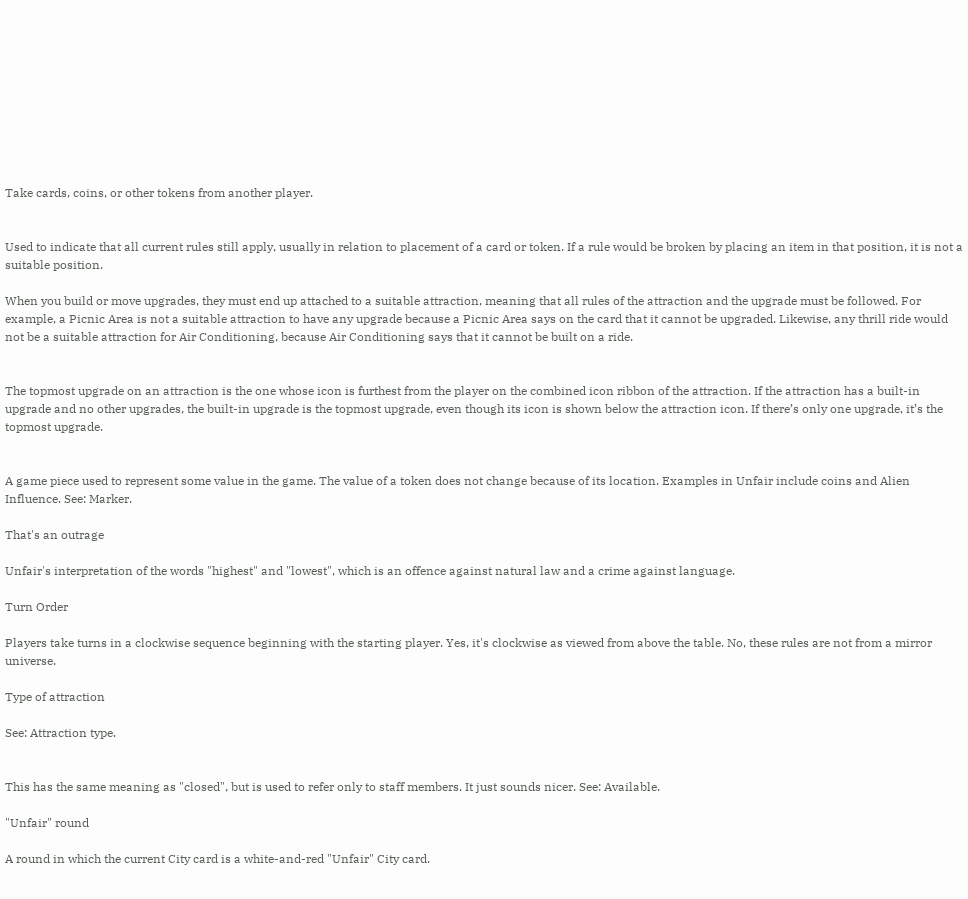Take cards, coins, or other tokens from another player.


Used to indicate that all current rules still apply, usually in relation to placement of a card or token. If a rule would be broken by placing an item in that position, it is not a suitable position.

When you build or move upgrades, they must end up attached to a suitable attraction, meaning that all rules of the attraction and the upgrade must be followed. For example, a Picnic Area is not a suitable attraction to have any upgrade because a Picnic Area says on the card that it cannot be upgraded. Likewise, any thrill ride would not be a suitable attraction for Air Conditioning, because Air Conditioning says that it cannot be built on a ride.


The topmost upgrade on an attraction is the one whose icon is furthest from the player on the combined icon ribbon of the attraction. If the attraction has a built-in upgrade and no other upgrades, the built-in upgrade is the topmost upgrade, even though its icon is shown below the attraction icon. If there’s only one upgrade, it’s the topmost upgrade.


A game piece used to represent some value in the game. The value of a token does not change because of its location. Examples in Unfair include coins and Alien Influence. See: Marker.

That's an outrage

Unfair's interpretation of the words "highest" and "lowest", which is an offence against natural law and a crime against language.

Turn Order

Players take turns in a clockwise sequence beginning with the starting player. Yes, it's clockwise as viewed from above the table. No, these rules are not from a mirror universe.

Type of attraction

See: Attraction type.


This has the same meaning as "closed", but is used to refer only to staff members. It just sounds nicer. See: Available.

"Unfair" round

A round in which the current City card is a white-and-red "Unfair" City card.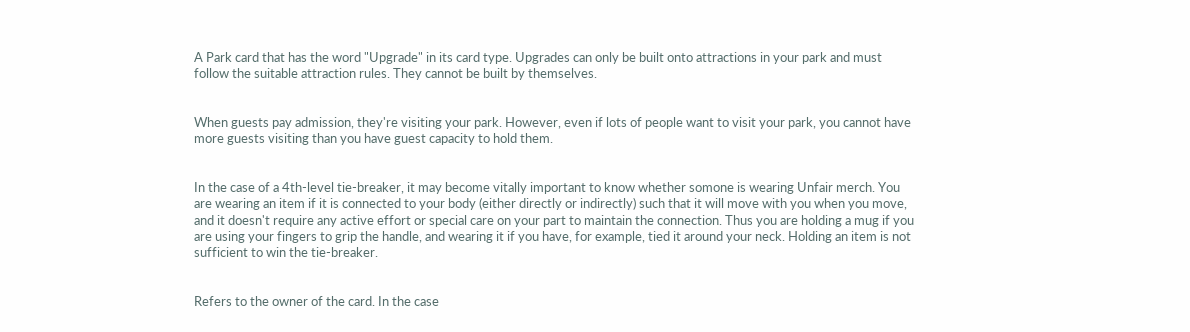A Park card that has the word "Upgrade" in its card type. Upgrades can only be built onto attractions in your park and must follow the suitable attraction rules. They cannot be built by themselves.


When guests pay admission, they're visiting your park. However, even if lots of people want to visit your park, you cannot have more guests visiting than you have guest capacity to hold them.


In the case of a 4th-level tie-breaker, it may become vitally important to know whether somone is wearing Unfair merch. You are wearing an item if it is connected to your body (either directly or indirectly) such that it will move with you when you move, and it doesn't require any active effort or special care on your part to maintain the connection. Thus you are holding a mug if you are using your fingers to grip the handle, and wearing it if you have, for example, tied it around your neck. Holding an item is not sufficient to win the tie-breaker.


Refers to the owner of the card. In the case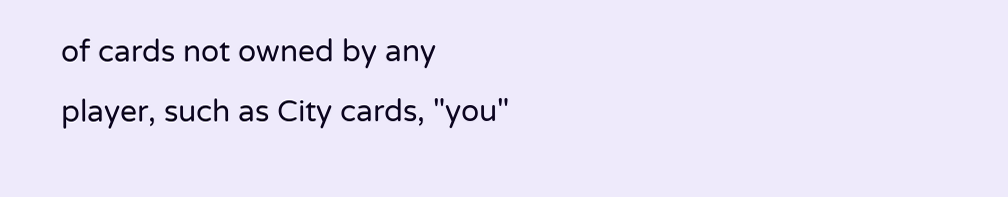of cards not owned by any player, such as City cards, "you"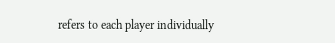refers to each player individually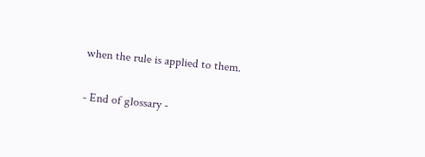when the rule is applied to them.

- End of glossary -